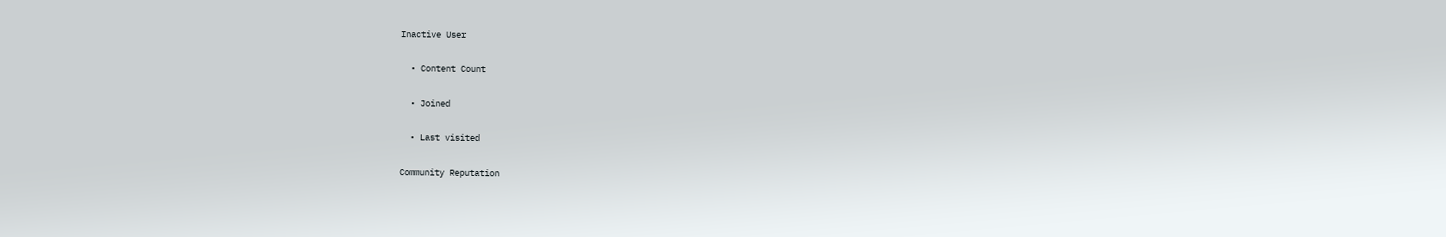Inactive User

  • Content Count

  • Joined

  • Last visited

Community Reputation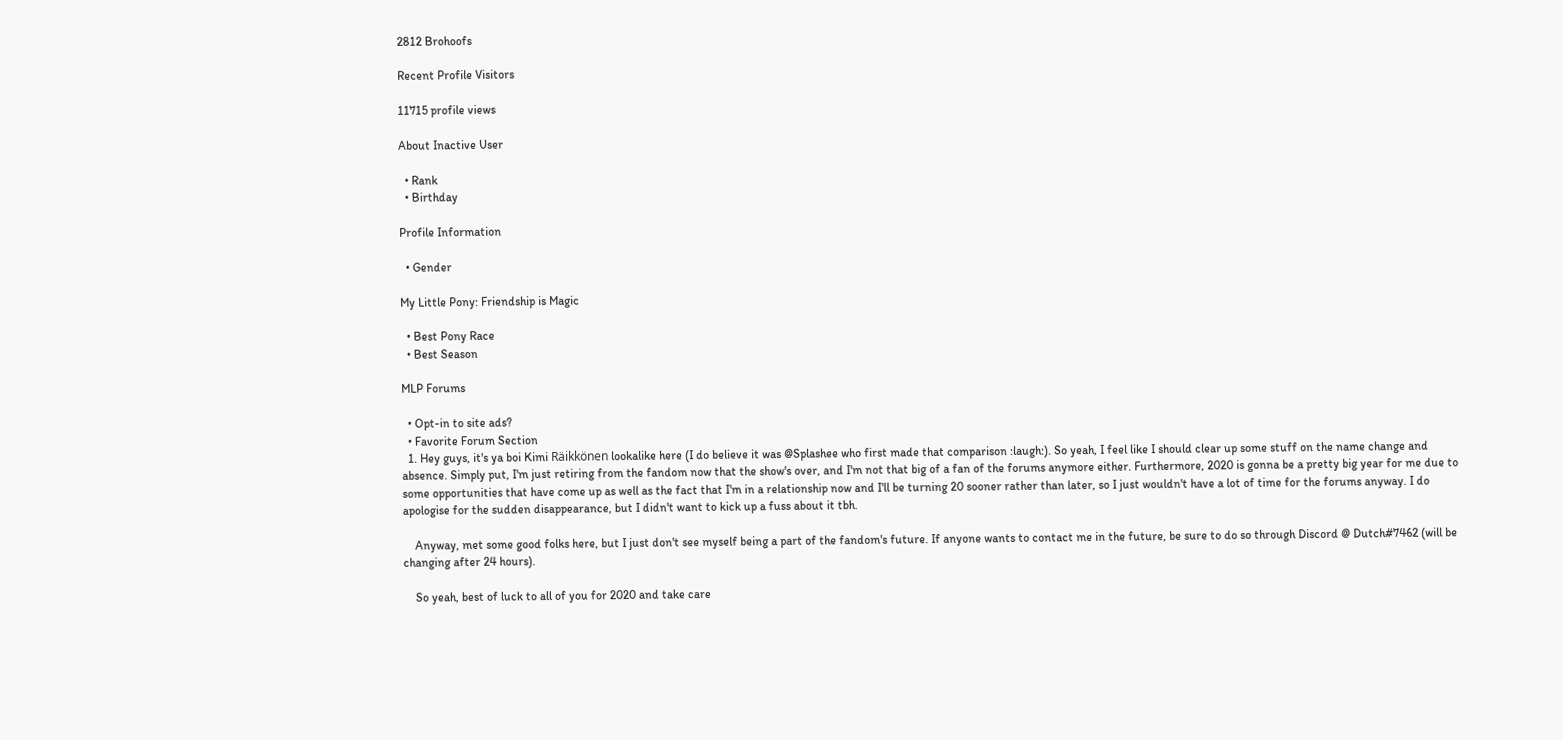2812 Brohoofs

Recent Profile Visitors

11715 profile views

About Inactive User

  • Rank
  • Birthday

Profile Information

  • Gender

My Little Pony: Friendship is Magic

  • Best Pony Race
  • Best Season

MLP Forums

  • Opt-in to site ads?
  • Favorite Forum Section
  1. Hey guys, it's ya boi Kimi Räikkönen lookalike here (I do believe it was @Splashee who first made that comparison :laugh:). So yeah, I feel like I should clear up some stuff on the name change and absence. Simply put, I'm just retiring from the fandom now that the show's over, and I'm not that big of a fan of the forums anymore either. Furthermore, 2020 is gonna be a pretty big year for me due to some opportunities that have come up as well as the fact that I'm in a relationship now and I'll be turning 20 sooner rather than later, so I just wouldn't have a lot of time for the forums anyway. I do apologise for the sudden disappearance, but I didn't want to kick up a fuss about it tbh.

    Anyway, met some good folks here, but I just don't see myself being a part of the fandom's future. If anyone wants to contact me in the future, be sure to do so through Discord @ Dutch#7462 (will be changing after 24 hours).

    So yeah, best of luck to all of you for 2020 and take care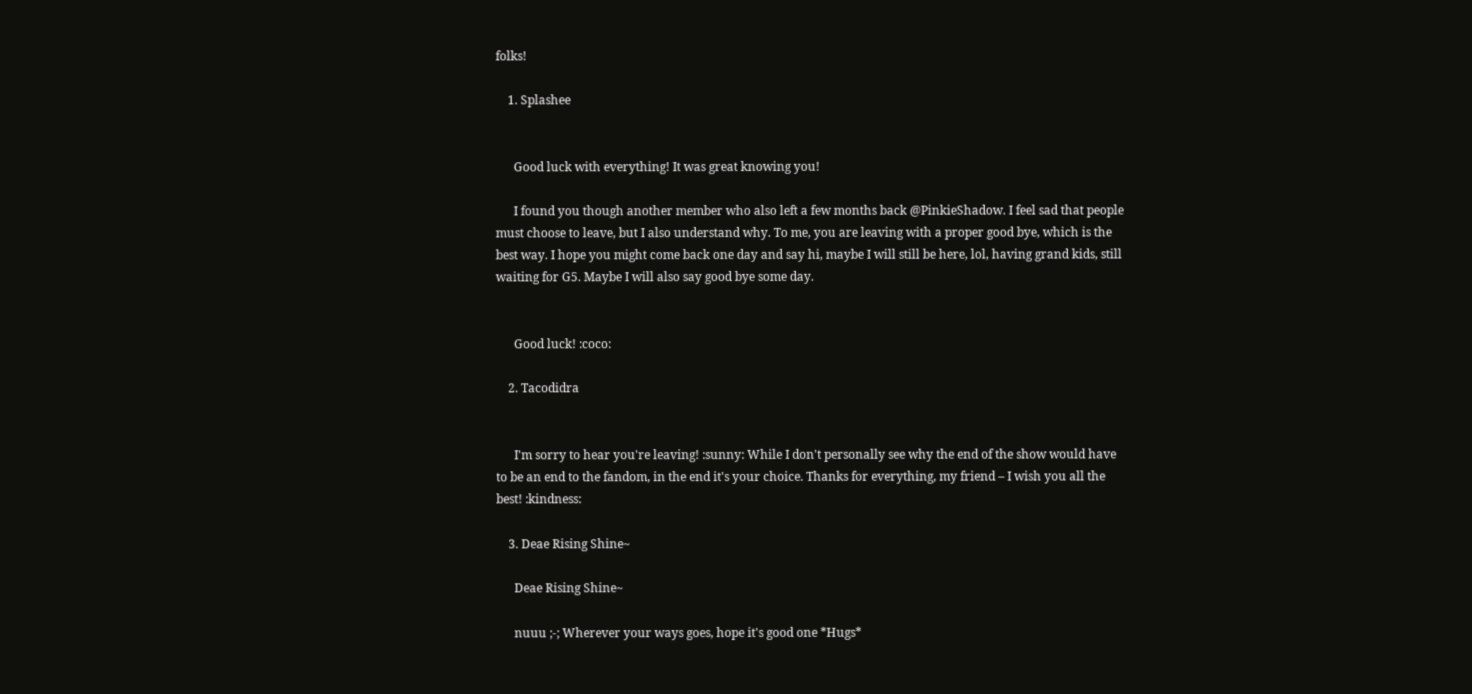folks!

    1. Splashee


      Good luck with everything! It was great knowing you!

      I found you though another member who also left a few months back @PinkieShadow. I feel sad that people must choose to leave, but I also understand why. To me, you are leaving with a proper good bye, which is the best way. I hope you might come back one day and say hi, maybe I will still be here, lol, having grand kids, still waiting for G5. Maybe I will also say good bye some day.


      Good luck! :coco:

    2. Tacodidra


      I'm sorry to hear you're leaving! :sunny: While I don't personally see why the end of the show would have to be an end to the fandom, in the end it's your choice. Thanks for everything, my friend – I wish you all the best! :kindness:

    3. Deae Rising Shine~

      Deae Rising Shine~

      nuuu ;-; Wherever your ways goes, hope it's good one *Hugs*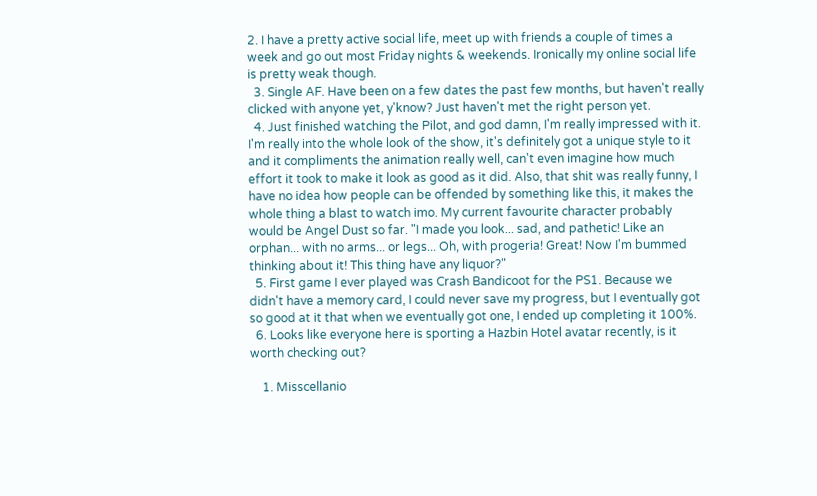2. I have a pretty active social life, meet up with friends a couple of times a week and go out most Friday nights & weekends. Ironically my online social life is pretty weak though.
  3. Single AF. Have been on a few dates the past few months, but haven't really clicked with anyone yet, y'know? Just haven't met the right person yet.
  4. Just finished watching the Pilot, and god damn, I'm really impressed with it. I'm really into the whole look of the show, it's definitely got a unique style to it and it compliments the animation really well, can't even imagine how much effort it took to make it look as good as it did. Also, that shit was really funny, I have no idea how people can be offended by something like this, it makes the whole thing a blast to watch imo. My current favourite character probably would be Angel Dust so far. "I made you look... sad, and pathetic! Like an orphan... with no arms... or legs... Oh, with progeria! Great! Now I'm bummed thinking about it! This thing have any liquor?"
  5. First game I ever played was Crash Bandicoot for the PS1. Because we didn't have a memory card, I could never save my progress, but I eventually got so good at it that when we eventually got one, I ended up completing it 100%.
  6. Looks like everyone here is sporting a Hazbin Hotel avatar recently, is it worth checking out?

    1. Misscellanio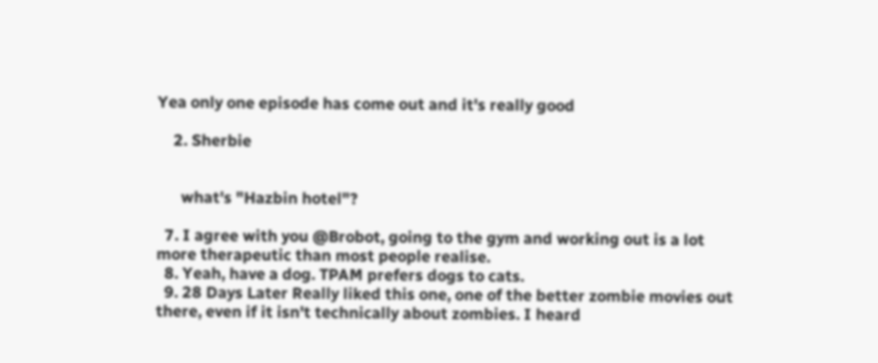Yea only one episode has come out and it's really good

    2. Sherbie


      what's "Hazbin hotel"?

  7. I agree with you @Brobot, going to the gym and working out is a lot more therapeutic than most people realise.
  8. Yeah, have a dog. TPAM prefers dogs to cats.
  9. 28 Days Later Really liked this one, one of the better zombie movies out there, even if it isn't technically about zombies. I heard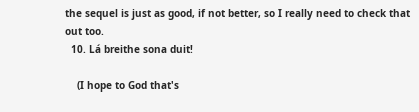the sequel is just as good, if not better, so I really need to check that out too.
  10. Lá breithe sona duit!

    (I hope to God that's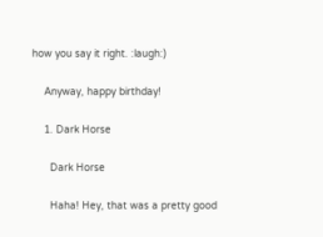how you say it right. :laugh:)

    Anyway, happy birthday!

    1. Dark Horse

      Dark Horse

      Haha! Hey, that was a pretty good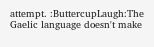attempt. :ButtercupLaugh:The Gaelic language doesn't make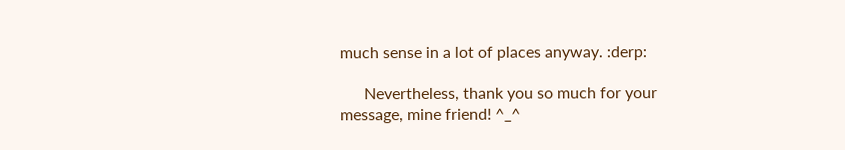much sense in a lot of places anyway. :derp:

      Nevertheless, thank you so much for your message, mine friend! ^_^